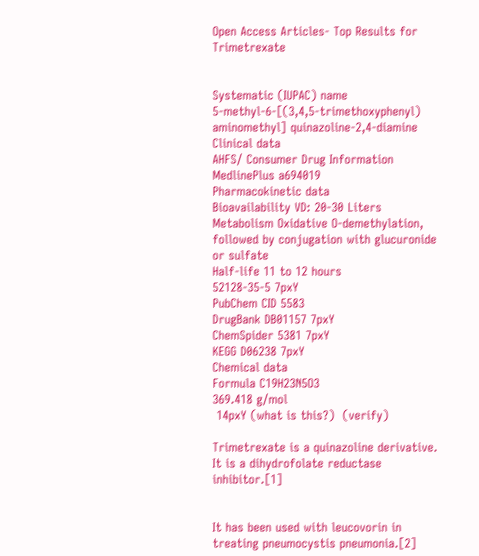Open Access Articles- Top Results for Trimetrexate


Systematic (IUPAC) name
5-methyl-6-[(3,4,5-trimethoxyphenyl) aminomethyl] quinazoline-2,4-diamine
Clinical data
AHFS/ Consumer Drug Information
MedlinePlus a694019
Pharmacokinetic data
Bioavailability VD: 20-30 Liters
Metabolism Oxidative O-demethylation, followed by conjugation with glucuronide or sulfate
Half-life 11 to 12 hours
52128-35-5 7pxY
PubChem CID 5583
DrugBank DB01157 7pxY
ChemSpider 5381 7pxY
KEGG D06238 7pxY
Chemical data
Formula C19H23N5O3
369.418 g/mol
 14pxY (what is this?)  (verify)

Trimetrexate is a quinazoline derivative. It is a dihydrofolate reductase inhibitor.[1]


It has been used with leucovorin in treating pneumocystis pneumonia.[2]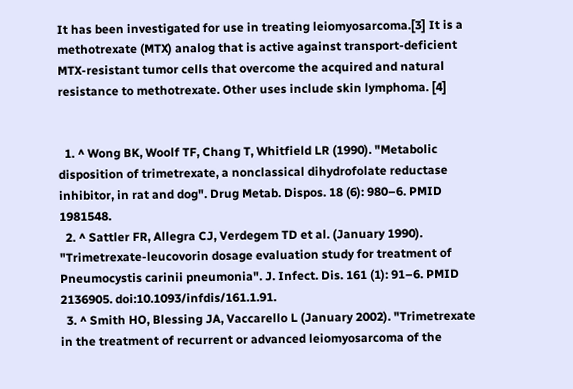It has been investigated for use in treating leiomyosarcoma.[3] It is a methotrexate (MTX) analog that is active against transport-deficient MTX-resistant tumor cells that overcome the acquired and natural resistance to methotrexate. Other uses include skin lymphoma. [4]


  1. ^ Wong BK, Woolf TF, Chang T, Whitfield LR (1990). "Metabolic disposition of trimetrexate, a nonclassical dihydrofolate reductase inhibitor, in rat and dog". Drug Metab. Dispos. 18 (6): 980–6. PMID 1981548.
  2. ^ Sattler FR, Allegra CJ, Verdegem TD et al. (January 1990). "Trimetrexate-leucovorin dosage evaluation study for treatment of Pneumocystis carinii pneumonia". J. Infect. Dis. 161 (1): 91–6. PMID 2136905. doi:10.1093/infdis/161.1.91.
  3. ^ Smith HO, Blessing JA, Vaccarello L (January 2002). "Trimetrexate in the treatment of recurrent or advanced leiomyosarcoma of the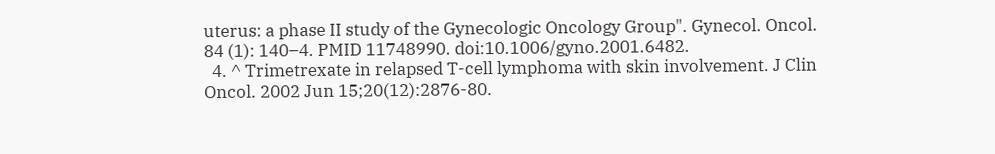uterus: a phase II study of the Gynecologic Oncology Group". Gynecol. Oncol. 84 (1): 140–4. PMID 11748990. doi:10.1006/gyno.2001.6482.
  4. ^ Trimetrexate in relapsed T-cell lymphoma with skin involvement. J Clin Oncol. 2002 Jun 15;20(12):2876-80.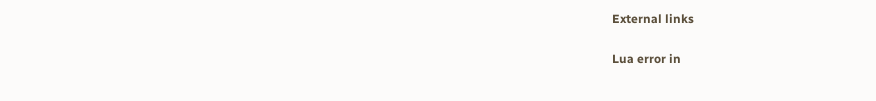External links

Lua error in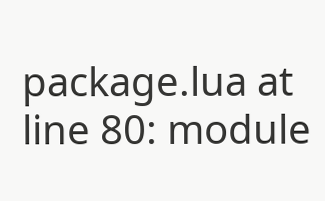package.lua at line 80: module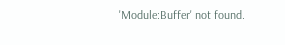'Module:Buffer' not found.